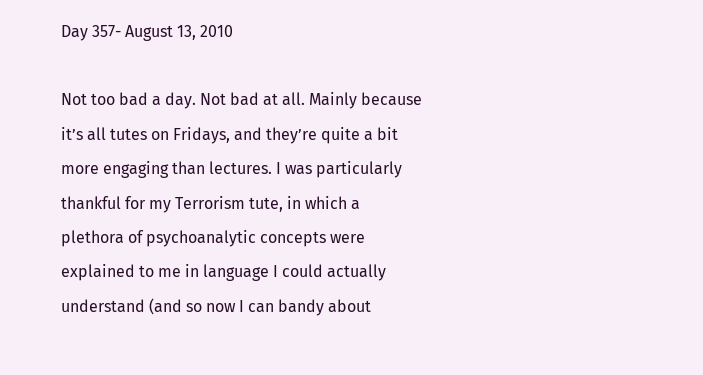Day 357- August 13, 2010

Not too bad a day. Not bad at all. Mainly because it’s all tutes on Fridays, and they’re quite a bit more engaging than lectures. I was particularly thankful for my Terrorism tute, in which a plethora of psychoanalytic concepts were explained to me in language I could actually understand (and so now I can bandy about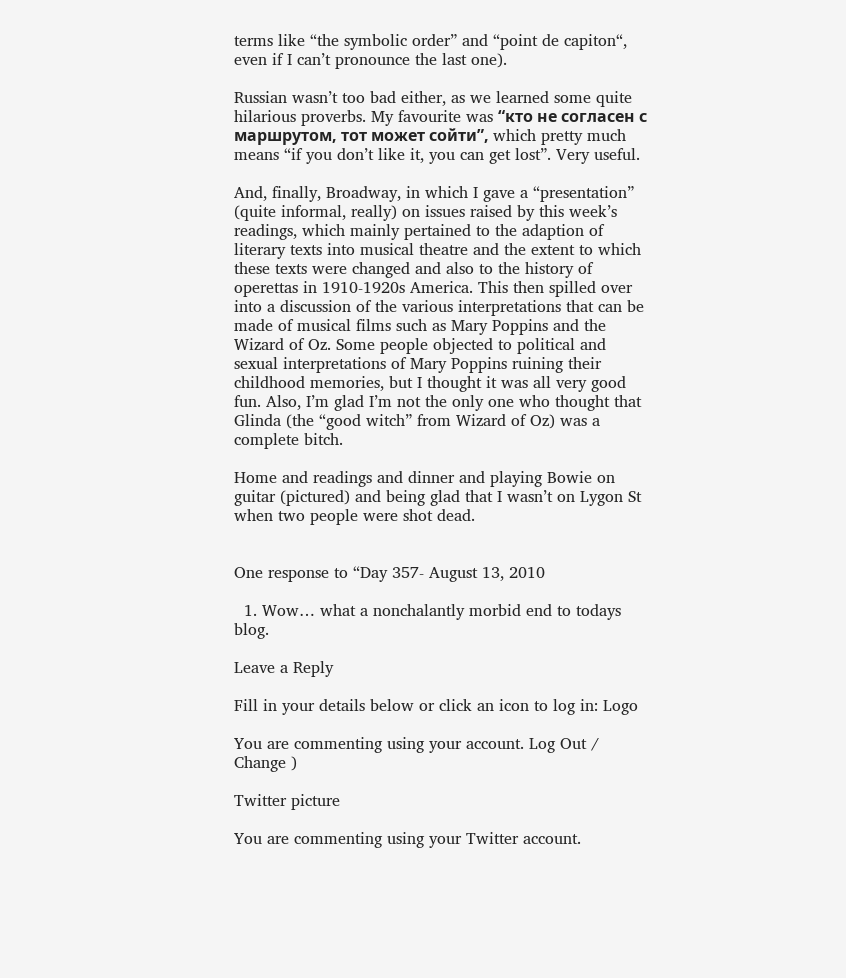terms like “the symbolic order” and “point de capiton“, even if I can’t pronounce the last one).

Russian wasn’t too bad either, as we learned some quite hilarious proverbs. My favourite was “кто не согласен с маршрутом, тот может сойти”, which pretty much means “if you don’t like it, you can get lost”. Very useful.

And, finally, Broadway, in which I gave a “presentation” (quite informal, really) on issues raised by this week’s readings, which mainly pertained to the adaption of literary texts into musical theatre and the extent to which these texts were changed and also to the history of operettas in 1910-1920s America. This then spilled over into a discussion of the various interpretations that can be made of musical films such as Mary Poppins and the Wizard of Oz. Some people objected to political and sexual interpretations of Mary Poppins ruining their childhood memories, but I thought it was all very good fun. Also, I’m glad I’m not the only one who thought that Glinda (the “good witch” from Wizard of Oz) was a complete bitch.

Home and readings and dinner and playing Bowie on guitar (pictured) and being glad that I wasn’t on Lygon St when two people were shot dead.


One response to “Day 357- August 13, 2010

  1. Wow… what a nonchalantly morbid end to todays blog.

Leave a Reply

Fill in your details below or click an icon to log in: Logo

You are commenting using your account. Log Out / Change )

Twitter picture

You are commenting using your Twitter account.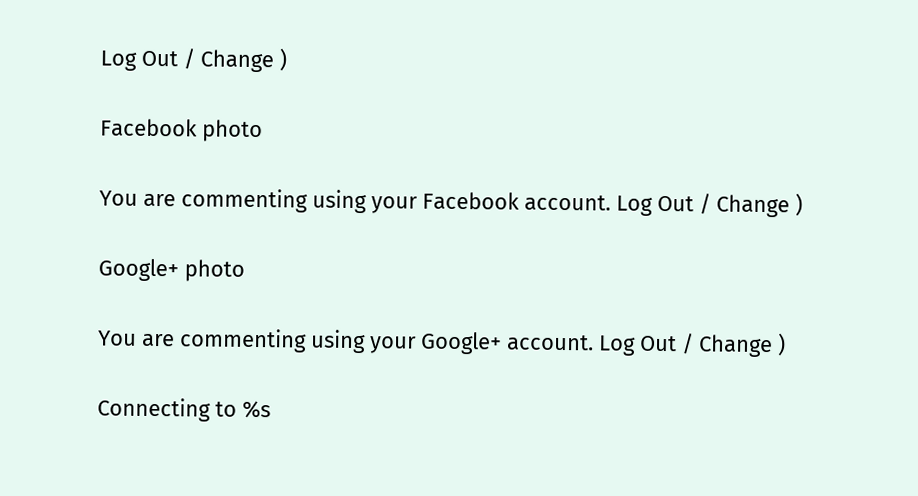Log Out / Change )

Facebook photo

You are commenting using your Facebook account. Log Out / Change )

Google+ photo

You are commenting using your Google+ account. Log Out / Change )

Connecting to %s